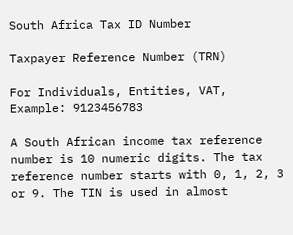South Africa Tax ID Number

Taxpayer Reference Number (TRN)

For Individuals, Entities, VAT, Example: 9123456783

A South African income tax reference number is 10 numeric digits. The tax reference number starts with 0, 1, 2, 3 or 9. The TIN is used in almost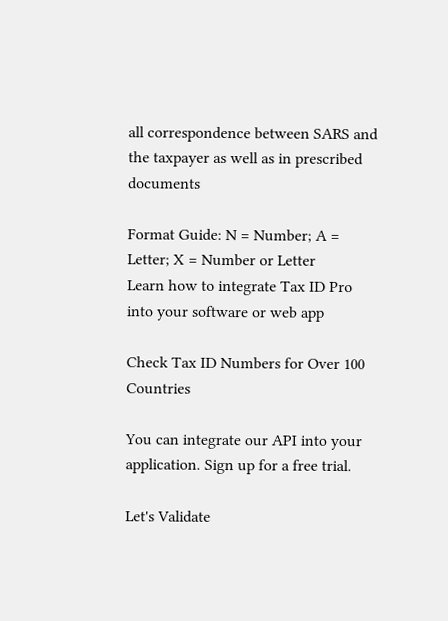all correspondence between SARS and the taxpayer as well as in prescribed documents

Format Guide: N = Number; A = Letter; X = Number or Letter
Learn how to integrate Tax ID Pro into your software or web app

Check Tax ID Numbers for Over 100 Countries

You can integrate our API into your application. Sign up for a free trial.

Let's Validate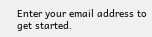Enter your email address to get started.